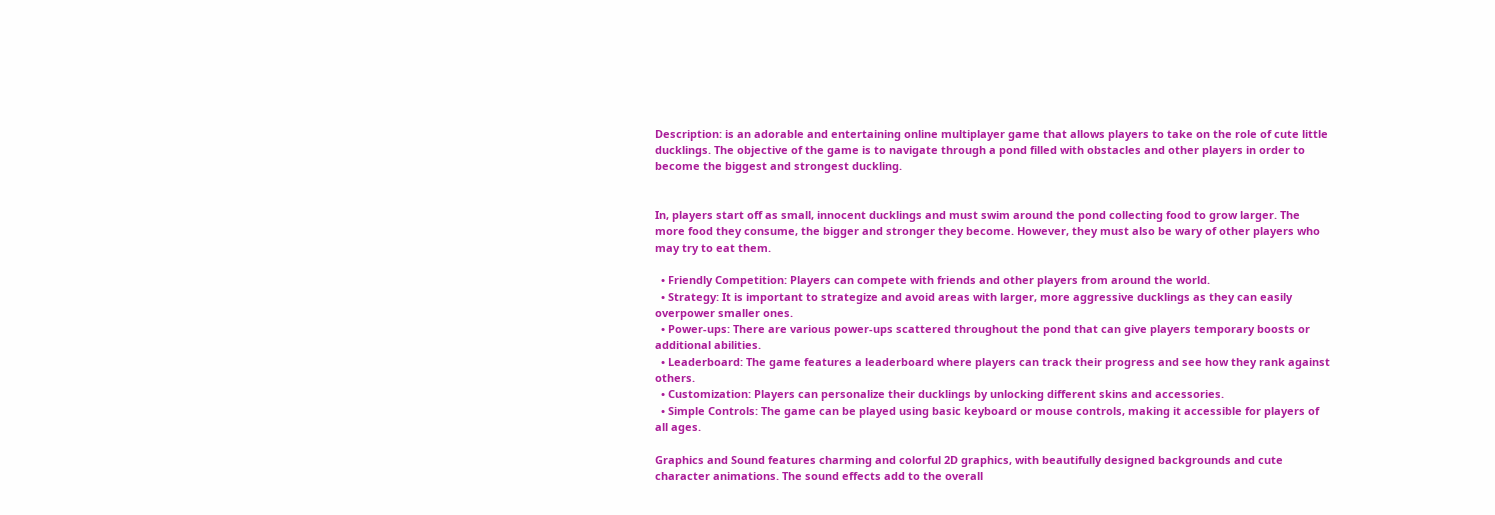Description: is an adorable and entertaining online multiplayer game that allows players to take on the role of cute little ducklings. The objective of the game is to navigate through a pond filled with obstacles and other players in order to become the biggest and strongest duckling.


In, players start off as small, innocent ducklings and must swim around the pond collecting food to grow larger. The more food they consume, the bigger and stronger they become. However, they must also be wary of other players who may try to eat them.

  • Friendly Competition: Players can compete with friends and other players from around the world.
  • Strategy: It is important to strategize and avoid areas with larger, more aggressive ducklings as they can easily overpower smaller ones.
  • Power-ups: There are various power-ups scattered throughout the pond that can give players temporary boosts or additional abilities.
  • Leaderboard: The game features a leaderboard where players can track their progress and see how they rank against others.
  • Customization: Players can personalize their ducklings by unlocking different skins and accessories.
  • Simple Controls: The game can be played using basic keyboard or mouse controls, making it accessible for players of all ages.

Graphics and Sound features charming and colorful 2D graphics, with beautifully designed backgrounds and cute character animations. The sound effects add to the overall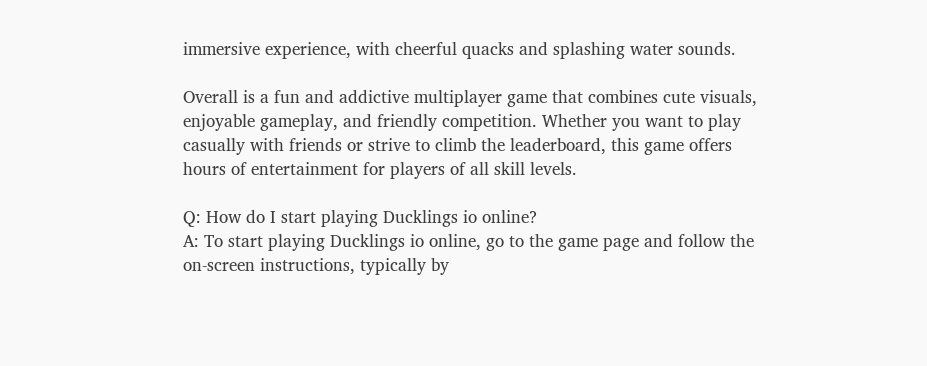immersive experience, with cheerful quacks and splashing water sounds.

Overall is a fun and addictive multiplayer game that combines cute visuals, enjoyable gameplay, and friendly competition. Whether you want to play casually with friends or strive to climb the leaderboard, this game offers hours of entertainment for players of all skill levels.

Q: How do I start playing Ducklings io online?
A: To start playing Ducklings io online, go to the game page and follow the on-screen instructions, typically by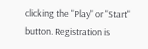clicking the "Play" or "Start" button. Registration is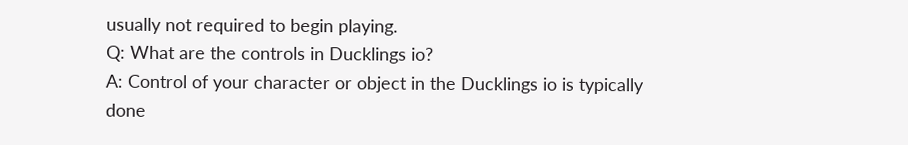usually not required to begin playing.
Q: What are the controls in Ducklings io?
A: Control of your character or object in the Ducklings io is typically done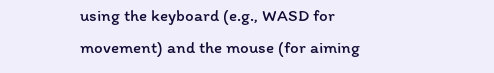using the keyboard (e.g., WASD for movement) and the mouse (for aiming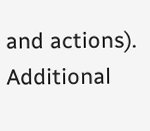and actions). Additional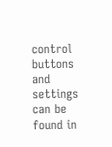control buttons and settings can be found in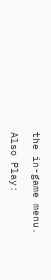the in-game menu.

Also Play: